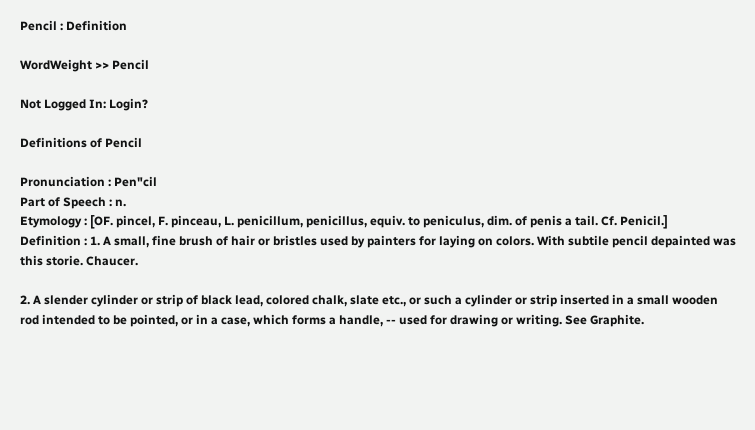Pencil : Definition

WordWeight >> Pencil

Not Logged In: Login?

Definitions of Pencil

Pronunciation : Pen"cil
Part of Speech : n.
Etymology : [OF. pincel, F. pinceau, L. penicillum, penicillus, equiv. to peniculus, dim. of penis a tail. Cf. Penicil.]
Definition : 1. A small, fine brush of hair or bristles used by painters for laying on colors. With subtile pencil depainted was this storie. Chaucer.

2. A slender cylinder or strip of black lead, colored chalk, slate etc., or such a cylinder or strip inserted in a small wooden rod intended to be pointed, or in a case, which forms a handle, -- used for drawing or writing. See Graphite.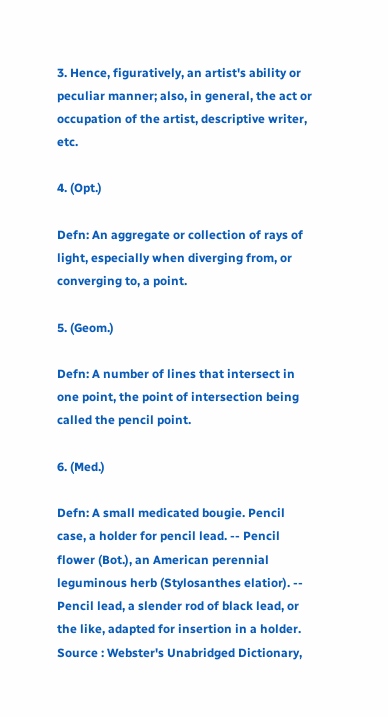3. Hence, figuratively, an artist's ability or peculiar manner; also, in general, the act or occupation of the artist, descriptive writer, etc.

4. (Opt.)

Defn: An aggregate or collection of rays of light, especially when diverging from, or converging to, a point.

5. (Geom.)

Defn: A number of lines that intersect in one point, the point of intersection being called the pencil point.

6. (Med.)

Defn: A small medicated bougie. Pencil case, a holder for pencil lead. -- Pencil flower (Bot.), an American perennial leguminous herb (Stylosanthes elatior). -- Pencil lead, a slender rod of black lead, or the like, adapted for insertion in a holder.
Source : Webster's Unabridged Dictionary,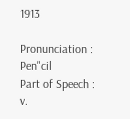1913

Pronunciation : Pen"cil
Part of Speech : v.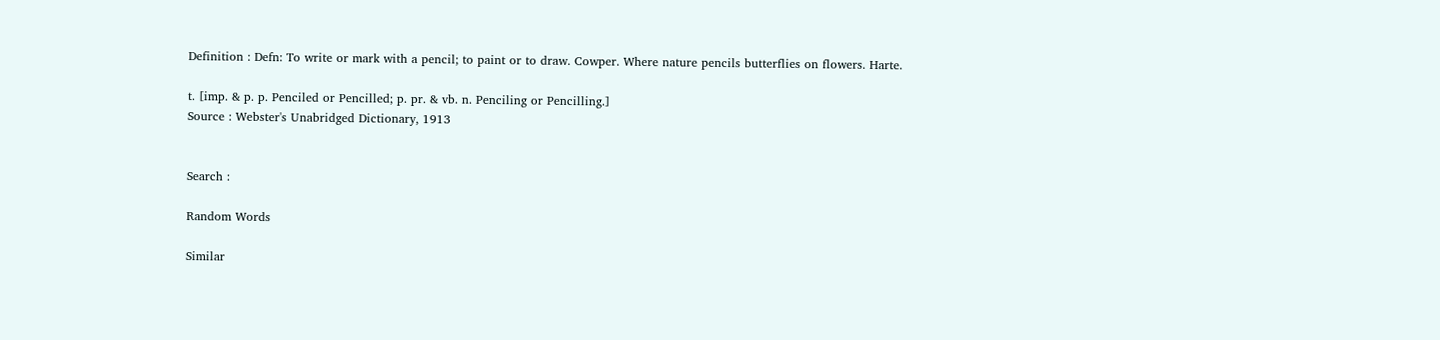Definition : Defn: To write or mark with a pencil; to paint or to draw. Cowper. Where nature pencils butterflies on flowers. Harte.

t. [imp. & p. p. Penciled or Pencilled; p. pr. & vb. n. Penciling or Pencilling.]
Source : Webster's Unabridged Dictionary, 1913


Search :

Random Words

Similar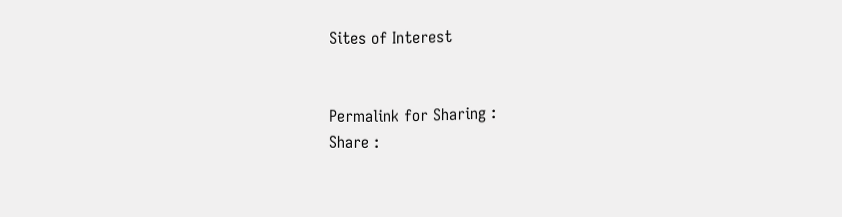Sites of Interest


Permalink for Sharing :
Share :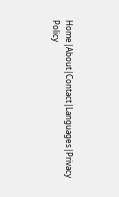Home|About|Contact|Languages|Privacy Policy